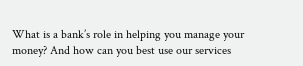What is a bank’s role in helping you manage your money? And how can you best use our services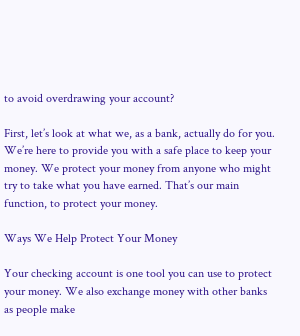to avoid overdrawing your account?

First, let’s look at what we, as a bank, actually do for you. We’re here to provide you with a safe place to keep your money. We protect your money from anyone who might try to take what you have earned. That’s our main function, to protect your money.

Ways We Help Protect Your Money

Your checking account is one tool you can use to protect your money. We also exchange money with other banks as people make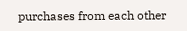purchases from each other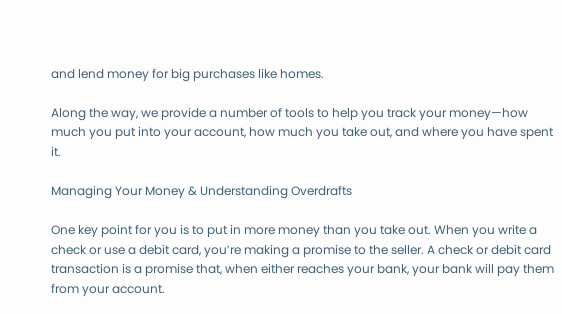and lend money for big purchases like homes.

Along the way, we provide a number of tools to help you track your money—how much you put into your account, how much you take out, and where you have spent it.

Managing Your Money & Understanding Overdrafts

One key point for you is to put in more money than you take out. When you write a check or use a debit card, you’re making a promise to the seller. A check or debit card transaction is a promise that, when either reaches your bank, your bank will pay them from your account.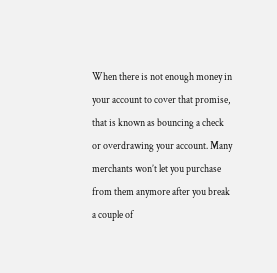When there is not enough money in your account to cover that promise, that is known as bouncing a check or overdrawing your account. Many merchants won’t let you purchase from them anymore after you break a couple of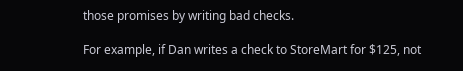those promises by writing bad checks.

For example, if Dan writes a check to StoreMart for $125, not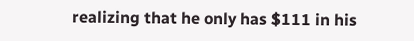realizing that he only has $111 in his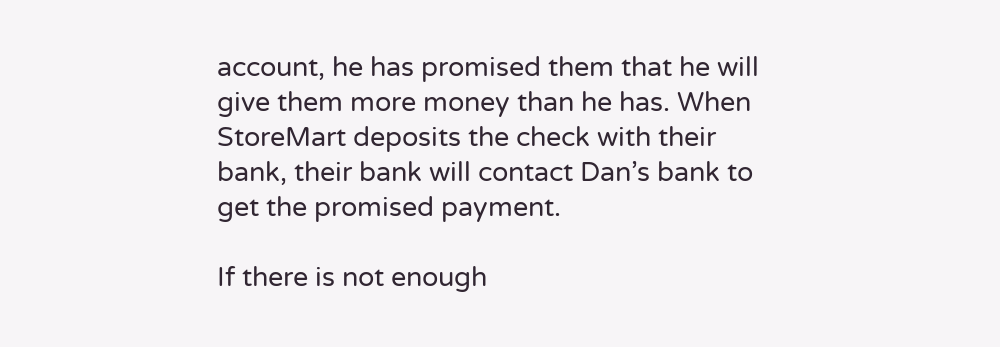account, he has promised them that he will give them more money than he has. When StoreMart deposits the check with their bank, their bank will contact Dan’s bank to get the promised payment.

If there is not enough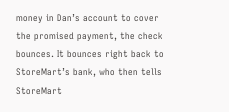money in Dan’s account to cover the promised payment, the check bounces. It bounces right back to StoreMart’s bank, who then tells StoreMart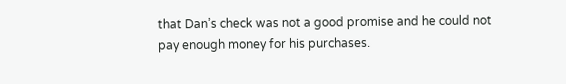that Dan’s check was not a good promise and he could not pay enough money for his purchases.